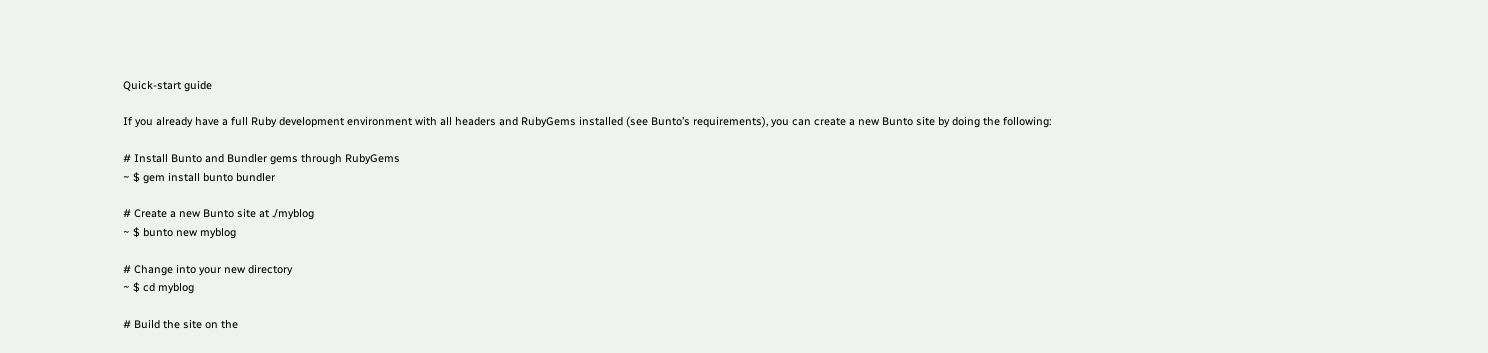Quick-start guide

If you already have a full Ruby development environment with all headers and RubyGems installed (see Bunto’s requirements), you can create a new Bunto site by doing the following:

# Install Bunto and Bundler gems through RubyGems
~ $ gem install bunto bundler

# Create a new Bunto site at ./myblog
~ $ bunto new myblog

# Change into your new directory
~ $ cd myblog

# Build the site on the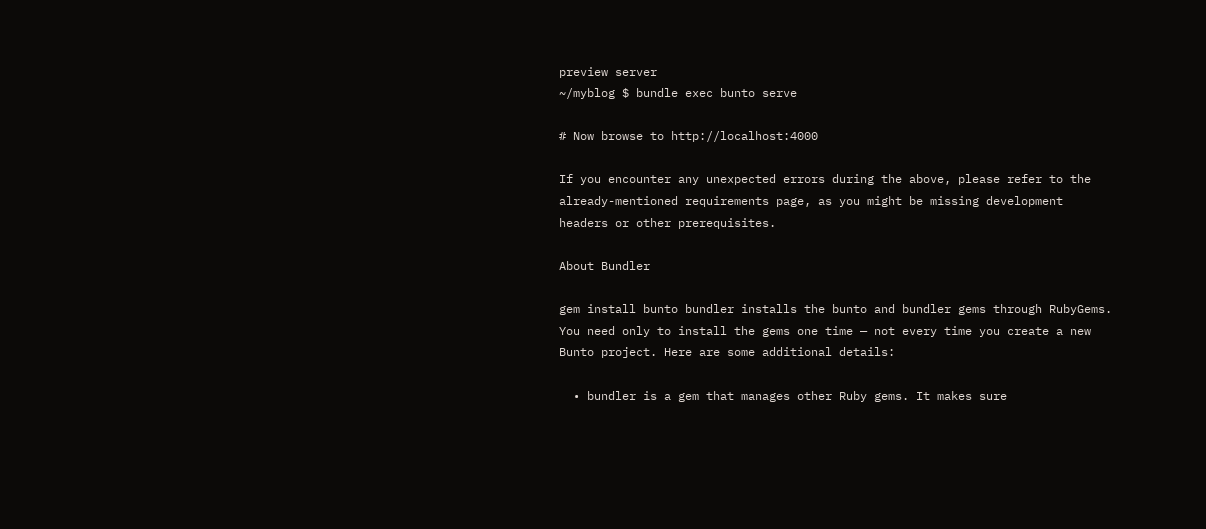preview server
~/myblog $ bundle exec bunto serve

# Now browse to http://localhost:4000

If you encounter any unexpected errors during the above, please refer to the already-mentioned requirements page, as you might be missing development headers or other prerequisites.

About Bundler

gem install bunto bundler installs the bunto and bundler gems through RubyGems. You need only to install the gems one time — not every time you create a new Bunto project. Here are some additional details:

  • bundler is a gem that manages other Ruby gems. It makes sure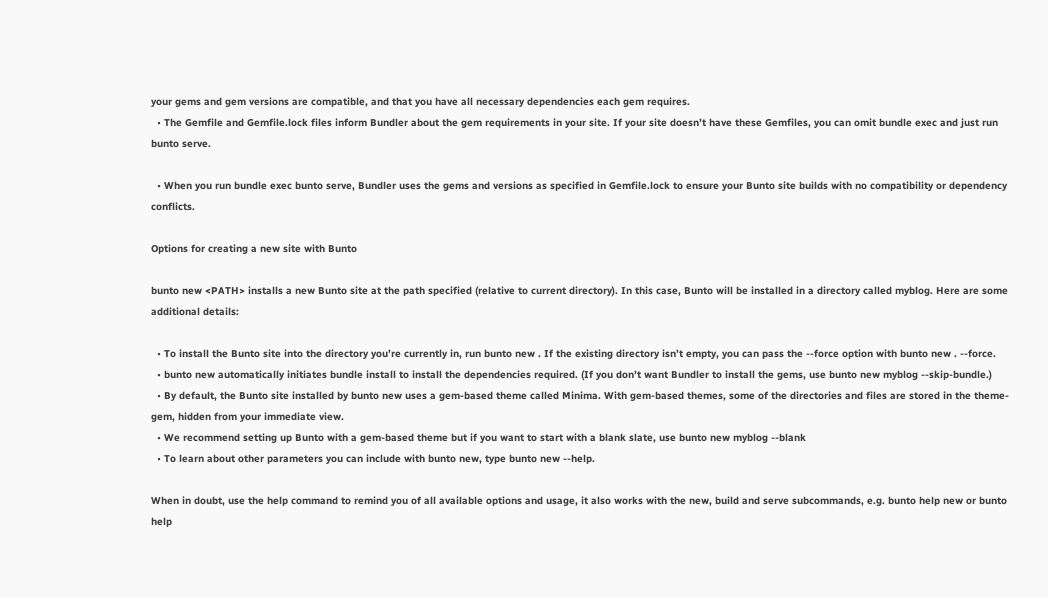your gems and gem versions are compatible, and that you have all necessary dependencies each gem requires.
  • The Gemfile and Gemfile.lock files inform Bundler about the gem requirements in your site. If your site doesn’t have these Gemfiles, you can omit bundle exec and just run bunto serve.

  • When you run bundle exec bunto serve, Bundler uses the gems and versions as specified in Gemfile.lock to ensure your Bunto site builds with no compatibility or dependency conflicts.

Options for creating a new site with Bunto

bunto new <PATH> installs a new Bunto site at the path specified (relative to current directory). In this case, Bunto will be installed in a directory called myblog. Here are some additional details:

  • To install the Bunto site into the directory you’re currently in, run bunto new . If the existing directory isn’t empty, you can pass the --force option with bunto new . --force.
  • bunto new automatically initiates bundle install to install the dependencies required. (If you don’t want Bundler to install the gems, use bunto new myblog --skip-bundle.)
  • By default, the Bunto site installed by bunto new uses a gem-based theme called Minima. With gem-based themes, some of the directories and files are stored in the theme-gem, hidden from your immediate view.
  • We recommend setting up Bunto with a gem-based theme but if you want to start with a blank slate, use bunto new myblog --blank
  • To learn about other parameters you can include with bunto new, type bunto new --help.

When in doubt, use the help command to remind you of all available options and usage, it also works with the new, build and serve subcommands, e.g. bunto help new or bunto help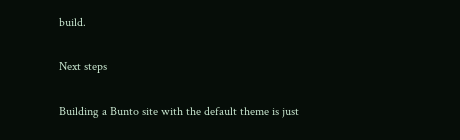build.

Next steps

Building a Bunto site with the default theme is just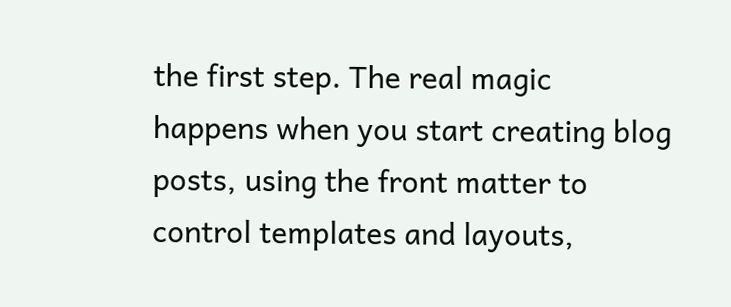the first step. The real magic happens when you start creating blog posts, using the front matter to control templates and layouts,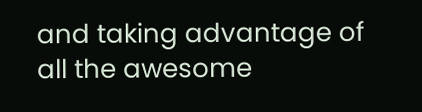and taking advantage of all the awesome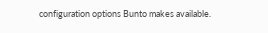configuration options Bunto makes available.